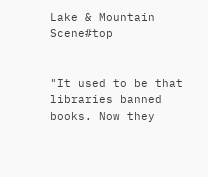Lake & Mountain Scene#top


"It used to be that libraries banned books. Now they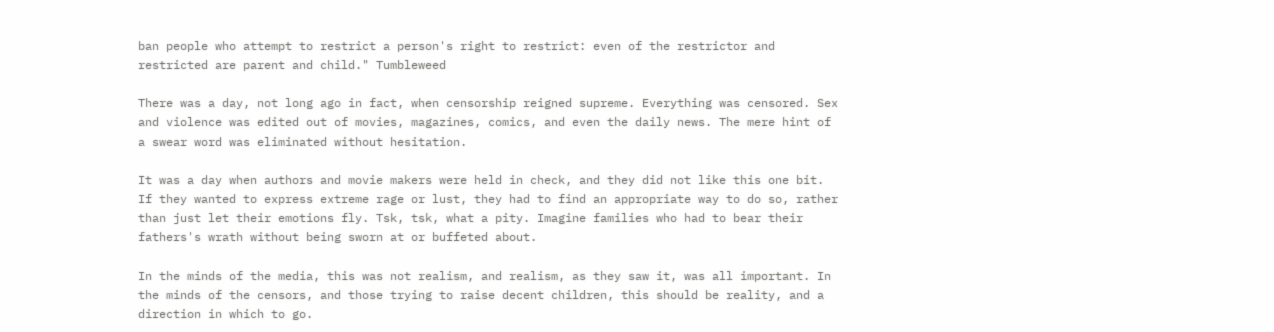ban people who attempt to restrict a person's right to restrict: even of the restrictor and restricted are parent and child." Tumbleweed

There was a day, not long ago in fact, when censorship reigned supreme. Everything was censored. Sex and violence was edited out of movies, magazines, comics, and even the daily news. The mere hint of a swear word was eliminated without hesitation.

It was a day when authors and movie makers were held in check, and they did not like this one bit. If they wanted to express extreme rage or lust, they had to find an appropriate way to do so, rather than just let their emotions fly. Tsk, tsk, what a pity. Imagine families who had to bear their fathers's wrath without being sworn at or buffeted about.

In the minds of the media, this was not realism, and realism, as they saw it, was all important. In the minds of the censors, and those trying to raise decent children, this should be reality, and a direction in which to go.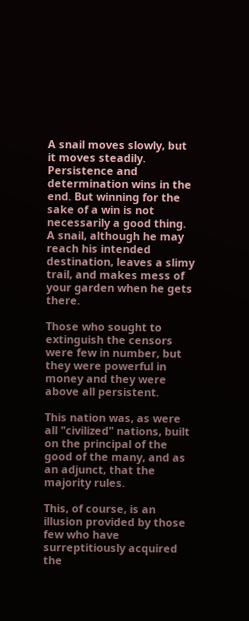A snail moves slowly, but it moves steadily. Persistence and determination wins in the end. But winning for the sake of a win is not necessarily a good thing. A snail, although he may reach his intended destination, leaves a slimy trail, and makes mess of your garden when he gets there.

Those who sought to extinguish the censors were few in number, but they were powerful in money and they were above all persistent.

This nation was, as were all "civilized" nations, built on the principal of the good of the many, and as an adjunct, that the majority rules.

This, of course, is an illusion provided by those few who have surreptitiously acquired the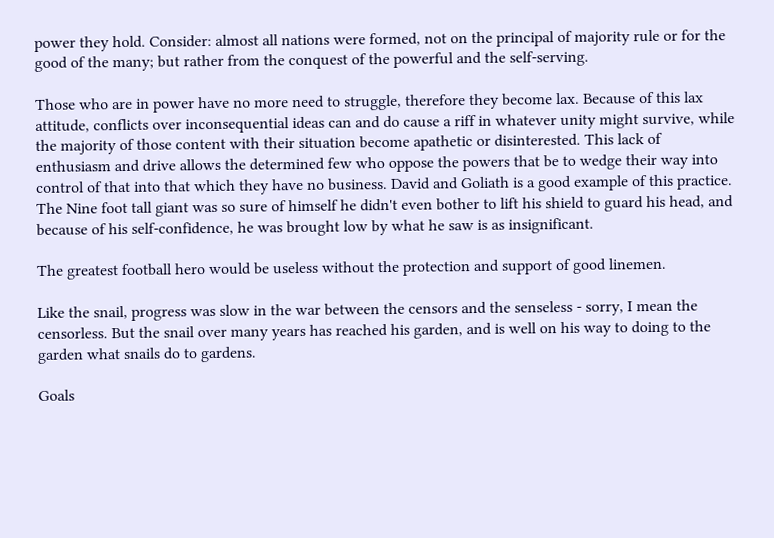power they hold. Consider: almost all nations were formed, not on the principal of majority rule or for the good of the many; but rather from the conquest of the powerful and the self-serving.

Those who are in power have no more need to struggle, therefore they become lax. Because of this lax attitude, conflicts over inconsequential ideas can and do cause a riff in whatever unity might survive, while the majority of those content with their situation become apathetic or disinterested. This lack of enthusiasm and drive allows the determined few who oppose the powers that be to wedge their way into control of that into that which they have no business. David and Goliath is a good example of this practice. The Nine foot tall giant was so sure of himself he didn't even bother to lift his shield to guard his head, and because of his self-confidence, he was brought low by what he saw is as insignificant.

The greatest football hero would be useless without the protection and support of good linemen.

Like the snail, progress was slow in the war between the censors and the senseless - sorry, I mean the censorless. But the snail over many years has reached his garden, and is well on his way to doing to the garden what snails do to gardens.

Goals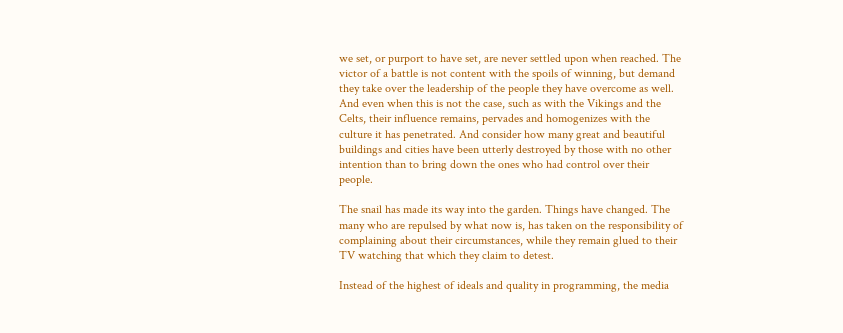we set, or purport to have set, are never settled upon when reached. The victor of a battle is not content with the spoils of winning, but demand they take over the leadership of the people they have overcome as well. And even when this is not the case, such as with the Vikings and the Celts, their influence remains, pervades and homogenizes with the culture it has penetrated. And consider how many great and beautiful buildings and cities have been utterly destroyed by those with no other intention than to bring down the ones who had control over their people.

The snail has made its way into the garden. Things have changed. The many who are repulsed by what now is, has taken on the responsibility of complaining about their circumstances, while they remain glued to their TV watching that which they claim to detest.

Instead of the highest of ideals and quality in programming, the media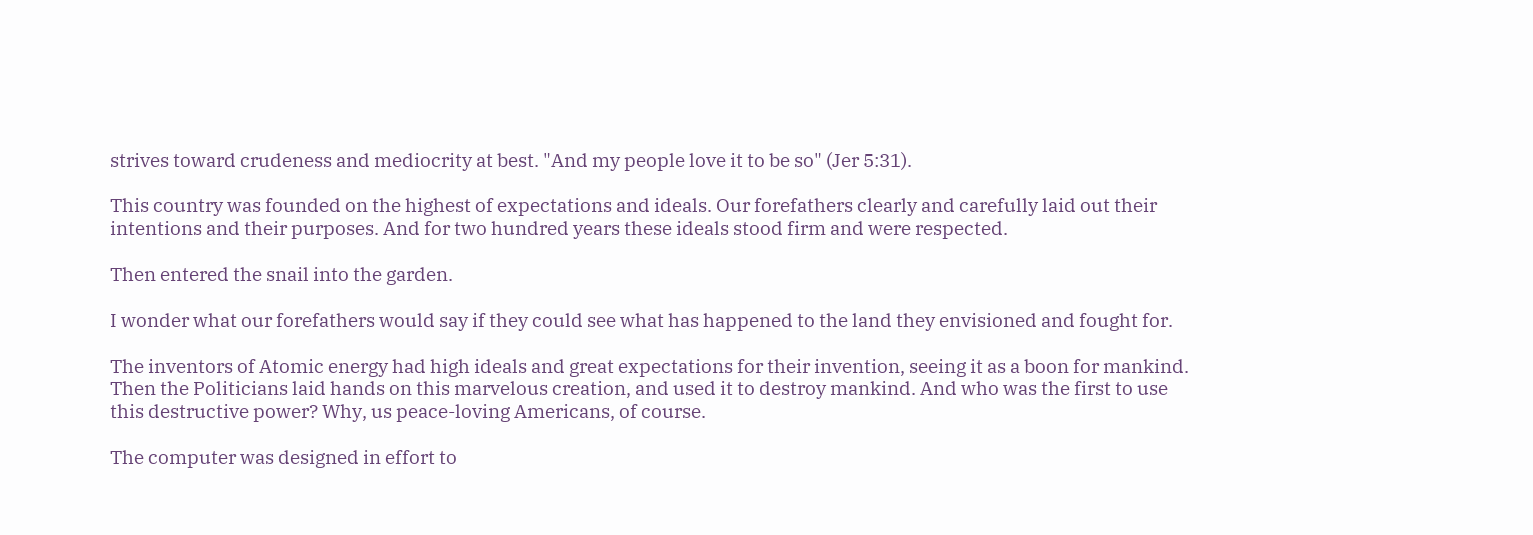strives toward crudeness and mediocrity at best. "And my people love it to be so" (Jer 5:31).

This country was founded on the highest of expectations and ideals. Our forefathers clearly and carefully laid out their intentions and their purposes. And for two hundred years these ideals stood firm and were respected.

Then entered the snail into the garden.

I wonder what our forefathers would say if they could see what has happened to the land they envisioned and fought for.

The inventors of Atomic energy had high ideals and great expectations for their invention, seeing it as a boon for mankind. Then the Politicians laid hands on this marvelous creation, and used it to destroy mankind. And who was the first to use this destructive power? Why, us peace-loving Americans, of course.

The computer was designed in effort to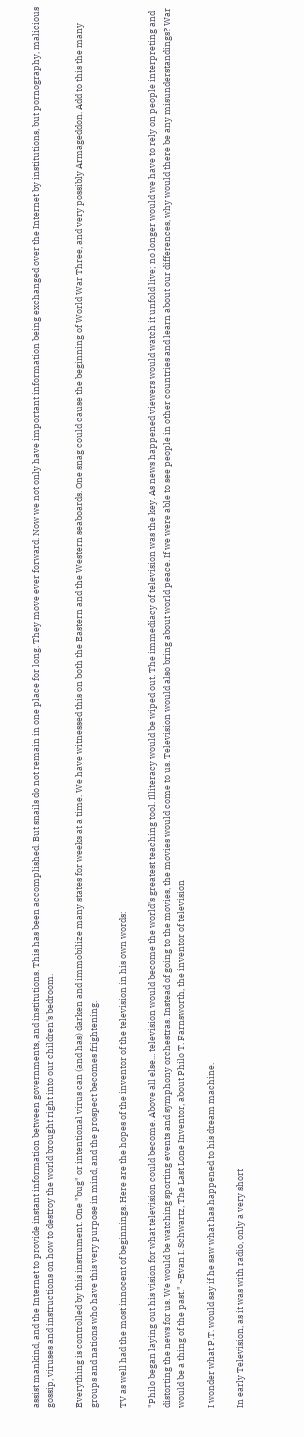assist mankind, and the Internet to provide instant information between governments, and institutions. This has been accomplished. But snails do not remain in one place for long. They move ever forward. Now we not only have important information being exchanged over the Internet by institutions, but pornography, malicious gossip, viruses and instructions on how to destroy the world brought right into our children's bedroom.

Everything is controlled by this instrument. One "bug" or intentional virus can (and has) darken and immobilize many states for weeks at a time. We have witnessed this on both the Eastern and the Western seaboards. One snag could cause the beginning of World War Three, and very possibly Armageddon. Add to this the many groups and nations who have this very purpose in mind, and the prospect becomes frightening.

TV as well had the most innocent of beginnings. Here are the hopes of the inventor of the television in his own words:

"Philo began laying out his vision for what television could become. Above all else... television would become the world's greatest teaching tool. Illiteracy would be wiped out. The immediacy of television was the key. As news happened viewers would watch it unfold live; no longer would we have to rely on people interpreting and distorting the news for us. We would be watching sporting events and symphony orchestras. Instead of going to the movies, the movies would come to us. Television would also bring about world peace. If we were able to see people in other countries and learn about our differences, why would there be any misunderstandings? War would be a thing of the past." ~Evan I. Schwartz, The Last Lone Inventor, about Philo T. Farnsworth, the inventor of television

I wonder what P.T. would say if he saw what has happened to his dream machine.

In early Television, as it was with radio, only a very short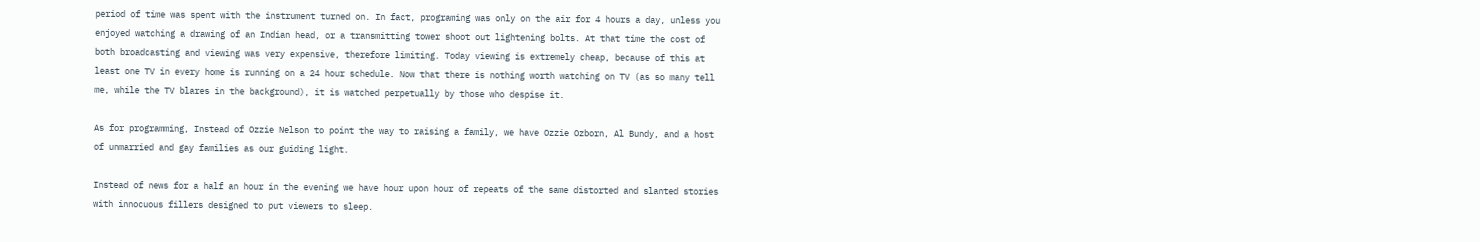period of time was spent with the instrument turned on. In fact, programing was only on the air for 4 hours a day, unless you enjoyed watching a drawing of an Indian head, or a transmitting tower shoot out lightening bolts. At that time the cost of both broadcasting and viewing was very expensive, therefore limiting. Today viewing is extremely cheap, because of this at least one TV in every home is running on a 24 hour schedule. Now that there is nothing worth watching on TV (as so many tell me, while the TV blares in the background), it is watched perpetually by those who despise it.

As for programming, Instead of Ozzie Nelson to point the way to raising a family, we have Ozzie Ozborn, Al Bundy, and a host of unmarried and gay families as our guiding light.

Instead of news for a half an hour in the evening we have hour upon hour of repeats of the same distorted and slanted stories with innocuous fillers designed to put viewers to sleep.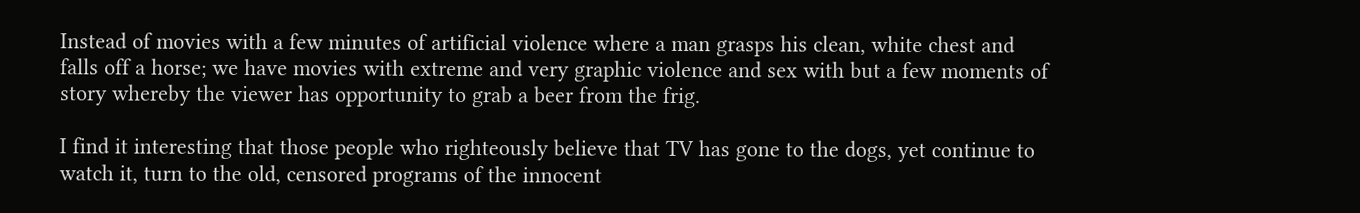Instead of movies with a few minutes of artificial violence where a man grasps his clean, white chest and falls off a horse; we have movies with extreme and very graphic violence and sex with but a few moments of story whereby the viewer has opportunity to grab a beer from the frig.

I find it interesting that those people who righteously believe that TV has gone to the dogs, yet continue to watch it, turn to the old, censored programs of the innocent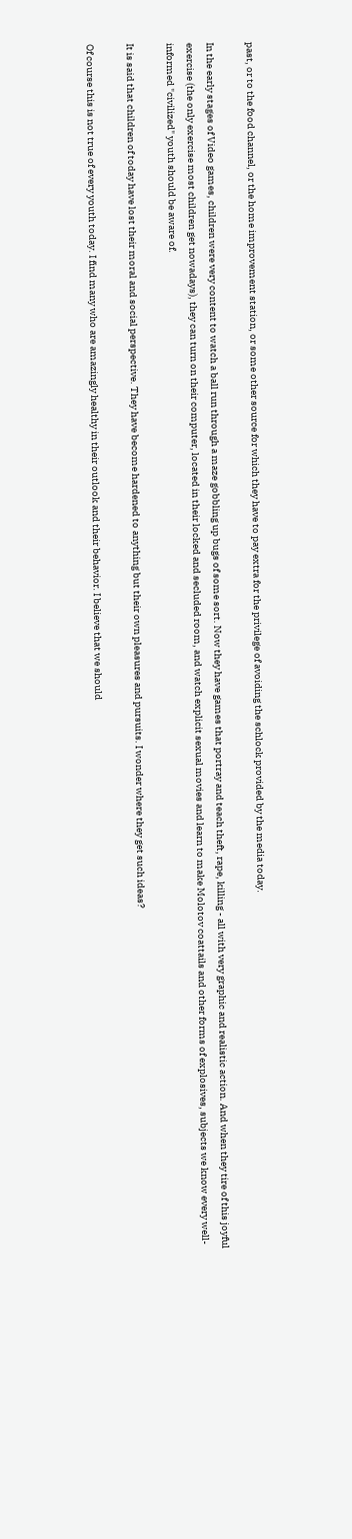past, or to the food channel, or the home improvement station, or some other source for which they have to pay extra for the privilege of avoiding the schlock provided by the media today.

In the early stages of Video games, children were very content to watch a ball run through a maze gobbling up bugs of some sort. Now they have games that portray and teach theft, rape, killing - all with very graphic and realistic action. And when they tire of this joyful exercise (the only exercise most children get nowadays), they can turn on their computer, located in their locked and secluded room, and watch explicit sexual movies and learn to make Molotov coattails and other forms of explosives, subjects we know every well-informed "civilized" youth should be aware of.

It is said that children of today have lost their moral and social perspective. They have become hardened to anything but their own pleasures and pursuits. I wonder where they get such ideas?

Of course this is not true of every youth today. I find many who are amazingly healthy in their outlook and their behavior. I believe that we should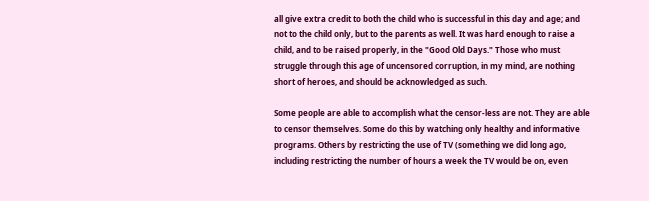all give extra credit to both the child who is successful in this day and age; and not to the child only, but to the parents as well. It was hard enough to raise a child, and to be raised properly, in the "Good Old Days." Those who must struggle through this age of uncensored corruption, in my mind, are nothing short of heroes, and should be acknowledged as such.

Some people are able to accomplish what the censor-less are not. They are able to censor themselves. Some do this by watching only healthy and informative programs. Others by restricting the use of TV (something we did long ago, including restricting the number of hours a week the TV would be on, even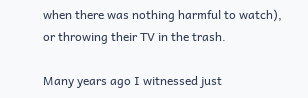when there was nothing harmful to watch), or throwing their TV in the trash.

Many years ago I witnessed just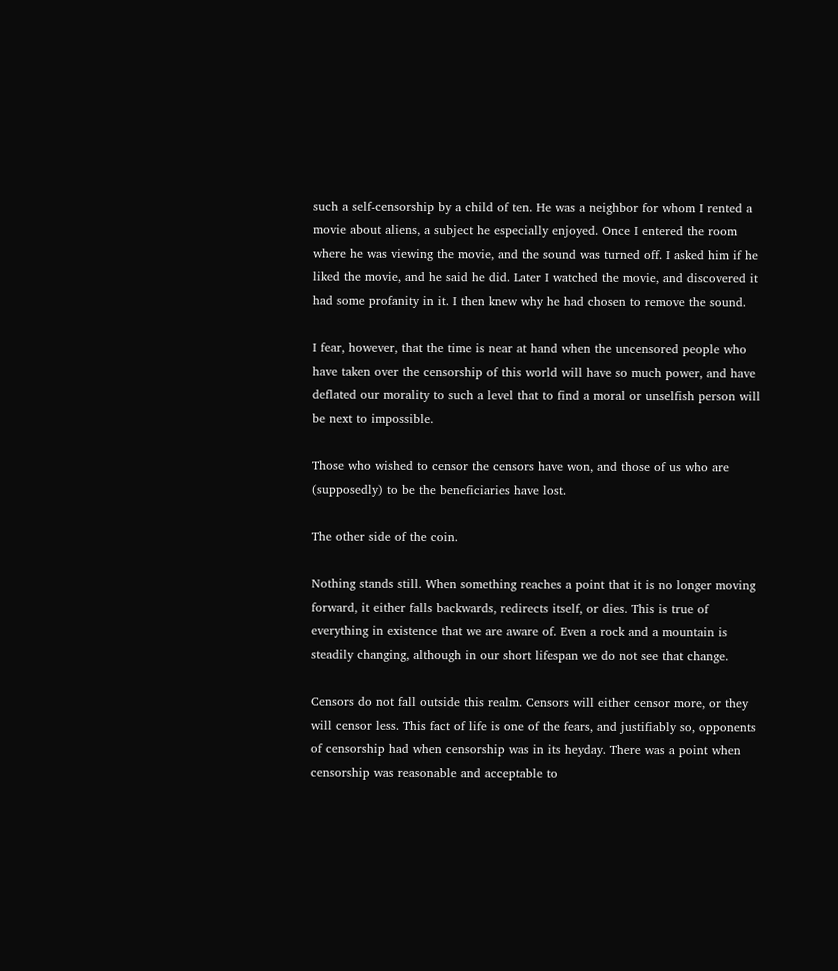such a self-censorship by a child of ten. He was a neighbor for whom I rented a movie about aliens, a subject he especially enjoyed. Once I entered the room where he was viewing the movie, and the sound was turned off. I asked him if he liked the movie, and he said he did. Later I watched the movie, and discovered it had some profanity in it. I then knew why he had chosen to remove the sound.

I fear, however, that the time is near at hand when the uncensored people who have taken over the censorship of this world will have so much power, and have deflated our morality to such a level that to find a moral or unselfish person will be next to impossible.

Those who wished to censor the censors have won, and those of us who are (supposedly) to be the beneficiaries have lost.

The other side of the coin.

Nothing stands still. When something reaches a point that it is no longer moving forward, it either falls backwards, redirects itself, or dies. This is true of everything in existence that we are aware of. Even a rock and a mountain is steadily changing, although in our short lifespan we do not see that change.

Censors do not fall outside this realm. Censors will either censor more, or they will censor less. This fact of life is one of the fears, and justifiably so, opponents of censorship had when censorship was in its heyday. There was a point when censorship was reasonable and acceptable to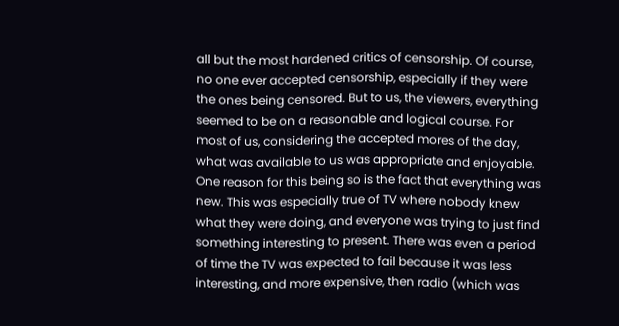all but the most hardened critics of censorship. Of course, no one ever accepted censorship, especially if they were the ones being censored. But to us, the viewers, everything seemed to be on a reasonable and logical course. For most of us, considering the accepted mores of the day, what was available to us was appropriate and enjoyable. One reason for this being so is the fact that everything was new. This was especially true of TV where nobody knew what they were doing, and everyone was trying to just find something interesting to present. There was even a period of time the TV was expected to fail because it was less interesting, and more expensive, then radio (which was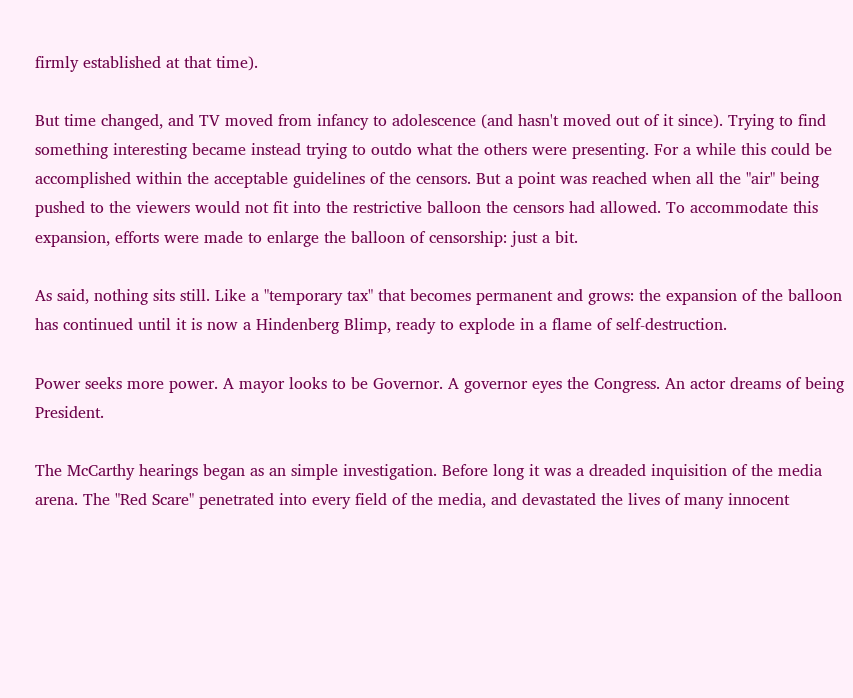firmly established at that time).

But time changed, and TV moved from infancy to adolescence (and hasn't moved out of it since). Trying to find something interesting became instead trying to outdo what the others were presenting. For a while this could be accomplished within the acceptable guidelines of the censors. But a point was reached when all the "air" being pushed to the viewers would not fit into the restrictive balloon the censors had allowed. To accommodate this expansion, efforts were made to enlarge the balloon of censorship: just a bit.

As said, nothing sits still. Like a "temporary tax" that becomes permanent and grows: the expansion of the balloon has continued until it is now a Hindenberg Blimp, ready to explode in a flame of self-destruction.

Power seeks more power. A mayor looks to be Governor. A governor eyes the Congress. An actor dreams of being President.

The McCarthy hearings began as an simple investigation. Before long it was a dreaded inquisition of the media arena. The "Red Scare" penetrated into every field of the media, and devastated the lives of many innocent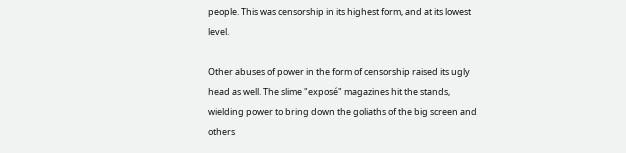people. This was censorship in its highest form, and at its lowest level.

Other abuses of power in the form of censorship raised its ugly head as well. The slime "exposé" magazines hit the stands, wielding power to bring down the goliaths of the big screen and others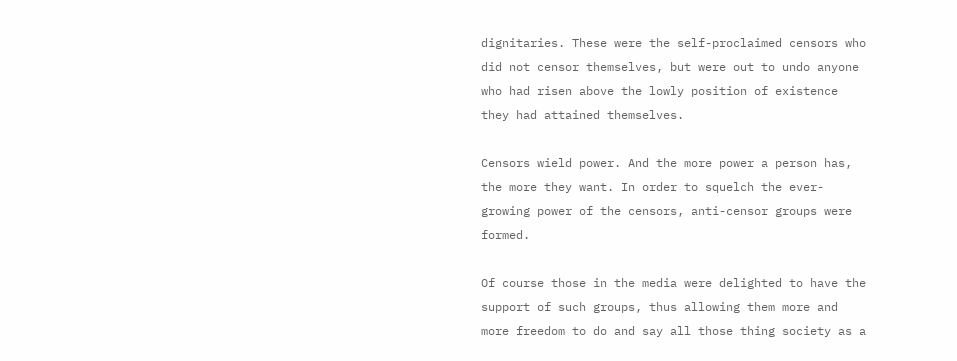dignitaries. These were the self-proclaimed censors who did not censor themselves, but were out to undo anyone who had risen above the lowly position of existence they had attained themselves.

Censors wield power. And the more power a person has, the more they want. In order to squelch the ever-growing power of the censors, anti-censor groups were formed.

Of course those in the media were delighted to have the support of such groups, thus allowing them more and more freedom to do and say all those thing society as a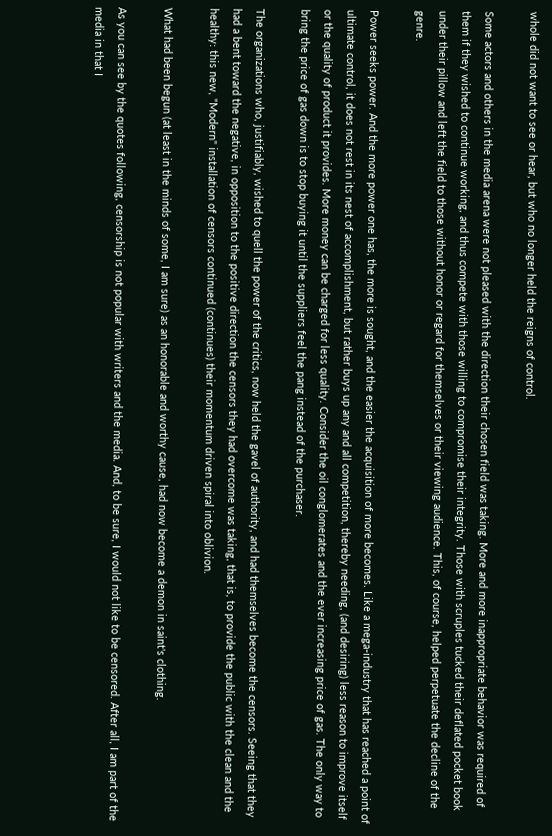whole did not want to see or hear, but who no longer held the reigns of control.

Some actors and others in the media arena were not pleased with the direction their chosen field was taking. More and more inappropriate behavior was required of them if they wished to continue working, and thus compete with those willing to compromise their integrity. Those with scruples tucked their deflated pocket book under their pillow and left the field to those without honor or regard for themselves or their viewing audience. This, of course, helped perpetuate the decline of the genre.

Power seeks power. And the more power one has, the more is sought, and the easier the acquisition of more becomes. Like a mega-industry that has reached a point of ultimate control, it does not rest in its nest of accomplishment, but rather buys up any and all competition, thereby needing, (and desiring) less reason to improve itself or the quality of product it provides. More money can be charged for less quality. Consider the oil conglomerates and the ever increasing price of gas. The only way to bring the price of gas down is to stop buying it until the suppliers feel the pang instead of the purchaser.

The organizations who, justifiably, wished to quell the power of the critics, now held the gavel of authority, and had themselves become the censors. Seeing that they had a bent toward the negative, in opposition to the positive direction the censors they had overcome was taking, that is, to provide the public with the clean and the healthy: this new, "Modern" installation of censors continued (continues) their momentum driven spiral into oblivion.

What had been begun (at least in the minds of some, I am sure) as an honorable and worthy cause, had now become a demon in saint's clothing.

As you can see by the quotes following, censorship is not popular with writers and the media. And, to be sure, I would not like to be censored. After all, I am part of the media in that I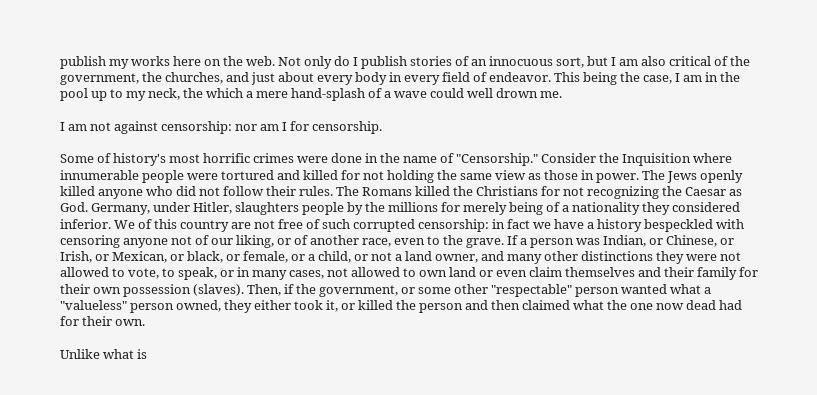publish my works here on the web. Not only do I publish stories of an innocuous sort, but I am also critical of the government, the churches, and just about every body in every field of endeavor. This being the case, I am in the pool up to my neck, the which a mere hand-splash of a wave could well drown me.

I am not against censorship: nor am I for censorship.

Some of history's most horrific crimes were done in the name of "Censorship." Consider the Inquisition where innumerable people were tortured and killed for not holding the same view as those in power. The Jews openly killed anyone who did not follow their rules. The Romans killed the Christians for not recognizing the Caesar as God. Germany, under Hitler, slaughters people by the millions for merely being of a nationality they considered inferior. We of this country are not free of such corrupted censorship: in fact we have a history bespeckled with censoring anyone not of our liking, or of another race, even to the grave. If a person was Indian, or Chinese, or Irish, or Mexican, or black, or female, or a child, or not a land owner, and many other distinctions they were not allowed to vote, to speak, or in many cases, not allowed to own land or even claim themselves and their family for their own possession (slaves). Then, if the government, or some other "respectable" person wanted what a "valueless" person owned, they either took it, or killed the person and then claimed what the one now dead had for their own.

Unlike what is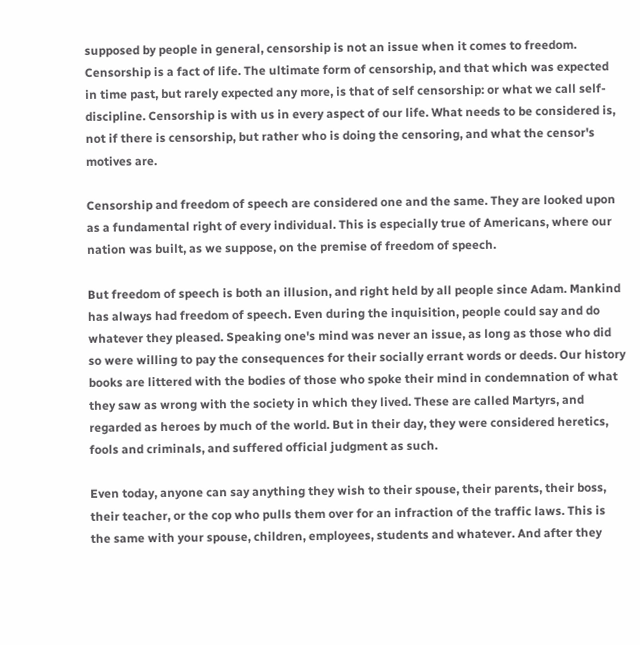supposed by people in general, censorship is not an issue when it comes to freedom. Censorship is a fact of life. The ultimate form of censorship, and that which was expected in time past, but rarely expected any more, is that of self censorship: or what we call self-discipline. Censorship is with us in every aspect of our life. What needs to be considered is, not if there is censorship, but rather who is doing the censoring, and what the censor's motives are.

Censorship and freedom of speech are considered one and the same. They are looked upon as a fundamental right of every individual. This is especially true of Americans, where our nation was built, as we suppose, on the premise of freedom of speech.

But freedom of speech is both an illusion, and right held by all people since Adam. Mankind has always had freedom of speech. Even during the inquisition, people could say and do whatever they pleased. Speaking one's mind was never an issue, as long as those who did so were willing to pay the consequences for their socially errant words or deeds. Our history books are littered with the bodies of those who spoke their mind in condemnation of what they saw as wrong with the society in which they lived. These are called Martyrs, and regarded as heroes by much of the world. But in their day, they were considered heretics, fools and criminals, and suffered official judgment as such.

Even today, anyone can say anything they wish to their spouse, their parents, their boss, their teacher, or the cop who pulls them over for an infraction of the traffic laws. This is the same with your spouse, children, employees, students and whatever. And after they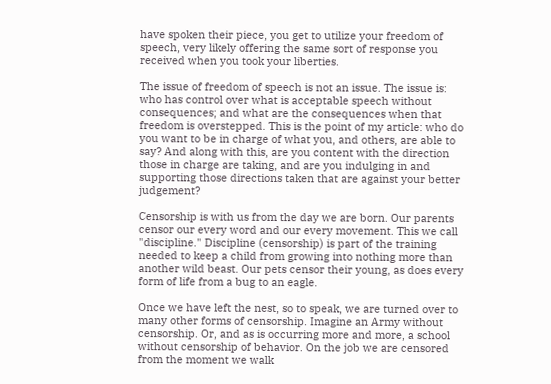have spoken their piece, you get to utilize your freedom of speech, very likely offering the same sort of response you received when you took your liberties.

The issue of freedom of speech is not an issue. The issue is: who has control over what is acceptable speech without consequences; and what are the consequences when that freedom is overstepped. This is the point of my article: who do you want to be in charge of what you, and others, are able to say? And along with this, are you content with the direction those in charge are taking, and are you indulging in and supporting those directions taken that are against your better judgement?

Censorship is with us from the day we are born. Our parents censor our every word and our every movement. This we call "discipline." Discipline (censorship) is part of the training needed to keep a child from growing into nothing more than another wild beast. Our pets censor their young, as does every form of life from a bug to an eagle.

Once we have left the nest, so to speak, we are turned over to many other forms of censorship. Imagine an Army without censorship. Or, and as is occurring more and more, a school without censorship of behavior. On the job we are censored from the moment we walk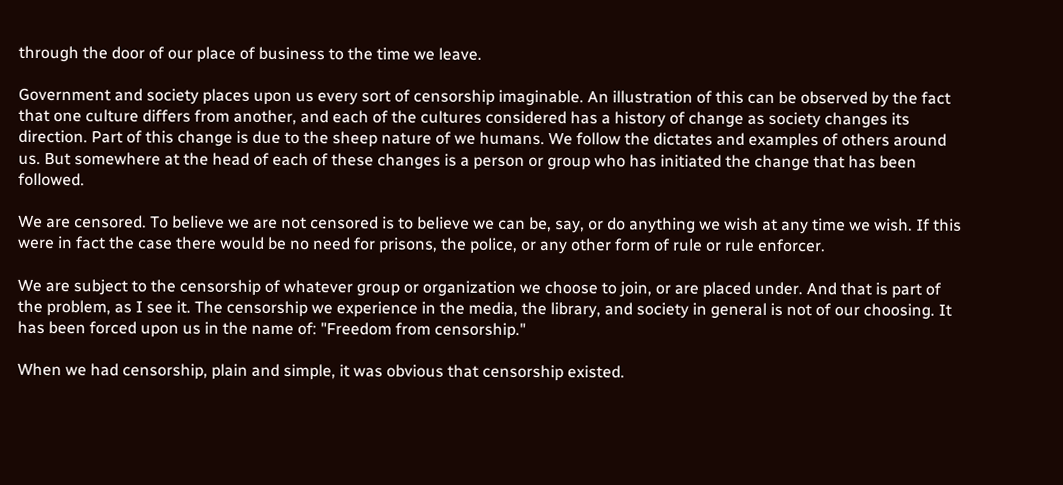through the door of our place of business to the time we leave.

Government and society places upon us every sort of censorship imaginable. An illustration of this can be observed by the fact that one culture differs from another, and each of the cultures considered has a history of change as society changes its direction. Part of this change is due to the sheep nature of we humans. We follow the dictates and examples of others around us. But somewhere at the head of each of these changes is a person or group who has initiated the change that has been followed.

We are censored. To believe we are not censored is to believe we can be, say, or do anything we wish at any time we wish. If this were in fact the case there would be no need for prisons, the police, or any other form of rule or rule enforcer.

We are subject to the censorship of whatever group or organization we choose to join, or are placed under. And that is part of the problem, as I see it. The censorship we experience in the media, the library, and society in general is not of our choosing. It has been forced upon us in the name of: "Freedom from censorship."

When we had censorship, plain and simple, it was obvious that censorship existed.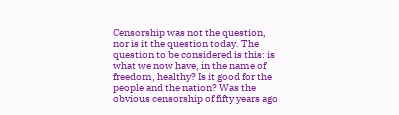Censorship was not the question, nor is it the question today. The question to be considered is this: is what we now have, in the name of freedom, healthy? Is it good for the people and the nation? Was the obvious censorship of fifty years ago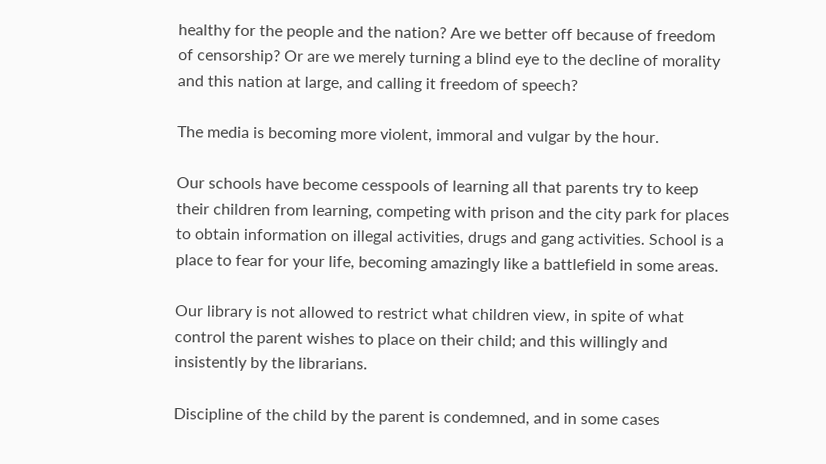healthy for the people and the nation? Are we better off because of freedom of censorship? Or are we merely turning a blind eye to the decline of morality and this nation at large, and calling it freedom of speech?

The media is becoming more violent, immoral and vulgar by the hour.

Our schools have become cesspools of learning all that parents try to keep their children from learning, competing with prison and the city park for places to obtain information on illegal activities, drugs and gang activities. School is a place to fear for your life, becoming amazingly like a battlefield in some areas.

Our library is not allowed to restrict what children view, in spite of what control the parent wishes to place on their child; and this willingly and insistently by the librarians.

Discipline of the child by the parent is condemned, and in some cases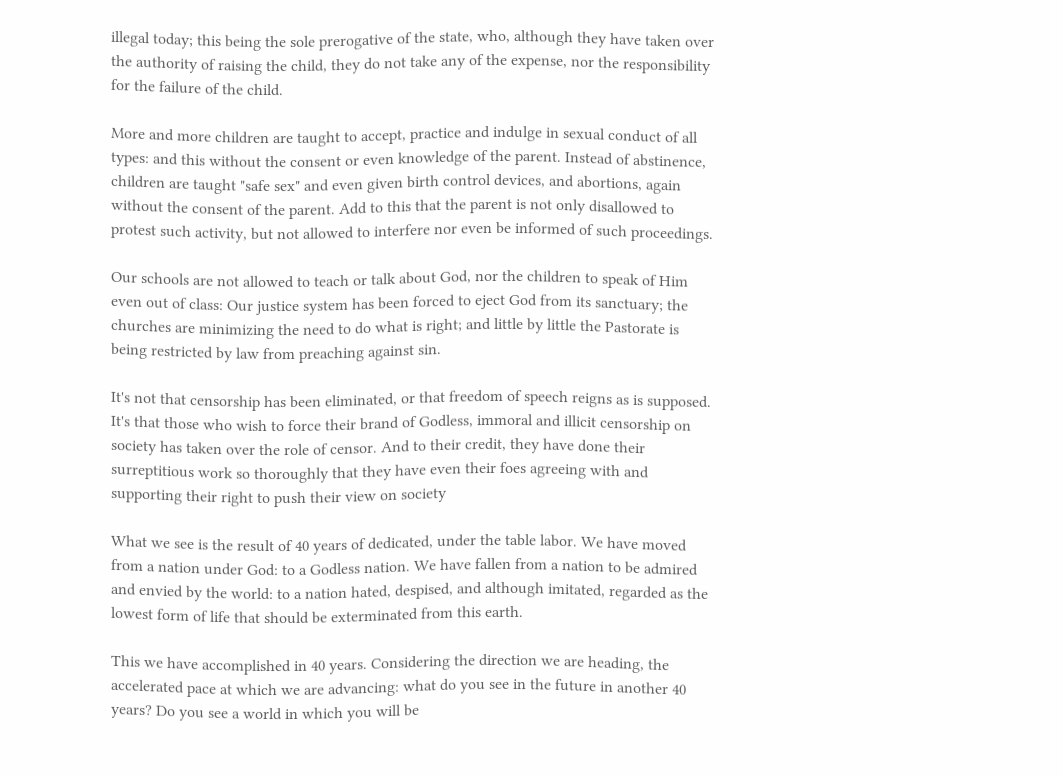illegal today; this being the sole prerogative of the state, who, although they have taken over the authority of raising the child, they do not take any of the expense, nor the responsibility for the failure of the child.

More and more children are taught to accept, practice and indulge in sexual conduct of all types: and this without the consent or even knowledge of the parent. Instead of abstinence, children are taught "safe sex" and even given birth control devices, and abortions, again without the consent of the parent. Add to this that the parent is not only disallowed to protest such activity, but not allowed to interfere nor even be informed of such proceedings.

Our schools are not allowed to teach or talk about God, nor the children to speak of Him even out of class: Our justice system has been forced to eject God from its sanctuary; the churches are minimizing the need to do what is right; and little by little the Pastorate is being restricted by law from preaching against sin.

It's not that censorship has been eliminated, or that freedom of speech reigns as is supposed. It's that those who wish to force their brand of Godless, immoral and illicit censorship on society has taken over the role of censor. And to their credit, they have done their surreptitious work so thoroughly that they have even their foes agreeing with and supporting their right to push their view on society

What we see is the result of 40 years of dedicated, under the table labor. We have moved from a nation under God: to a Godless nation. We have fallen from a nation to be admired and envied by the world: to a nation hated, despised, and although imitated, regarded as the lowest form of life that should be exterminated from this earth.

This we have accomplished in 40 years. Considering the direction we are heading, the accelerated pace at which we are advancing: what do you see in the future in another 40 years? Do you see a world in which you will be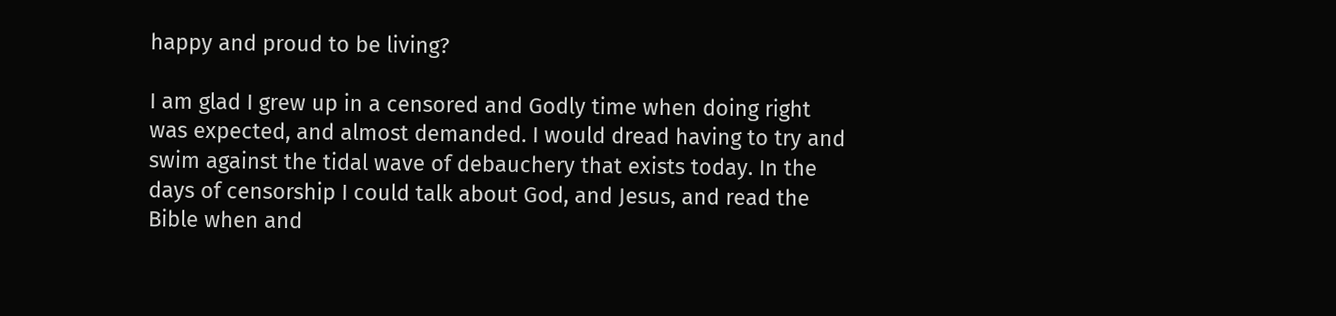happy and proud to be living?

I am glad I grew up in a censored and Godly time when doing right was expected, and almost demanded. I would dread having to try and swim against the tidal wave of debauchery that exists today. In the days of censorship I could talk about God, and Jesus, and read the Bible when and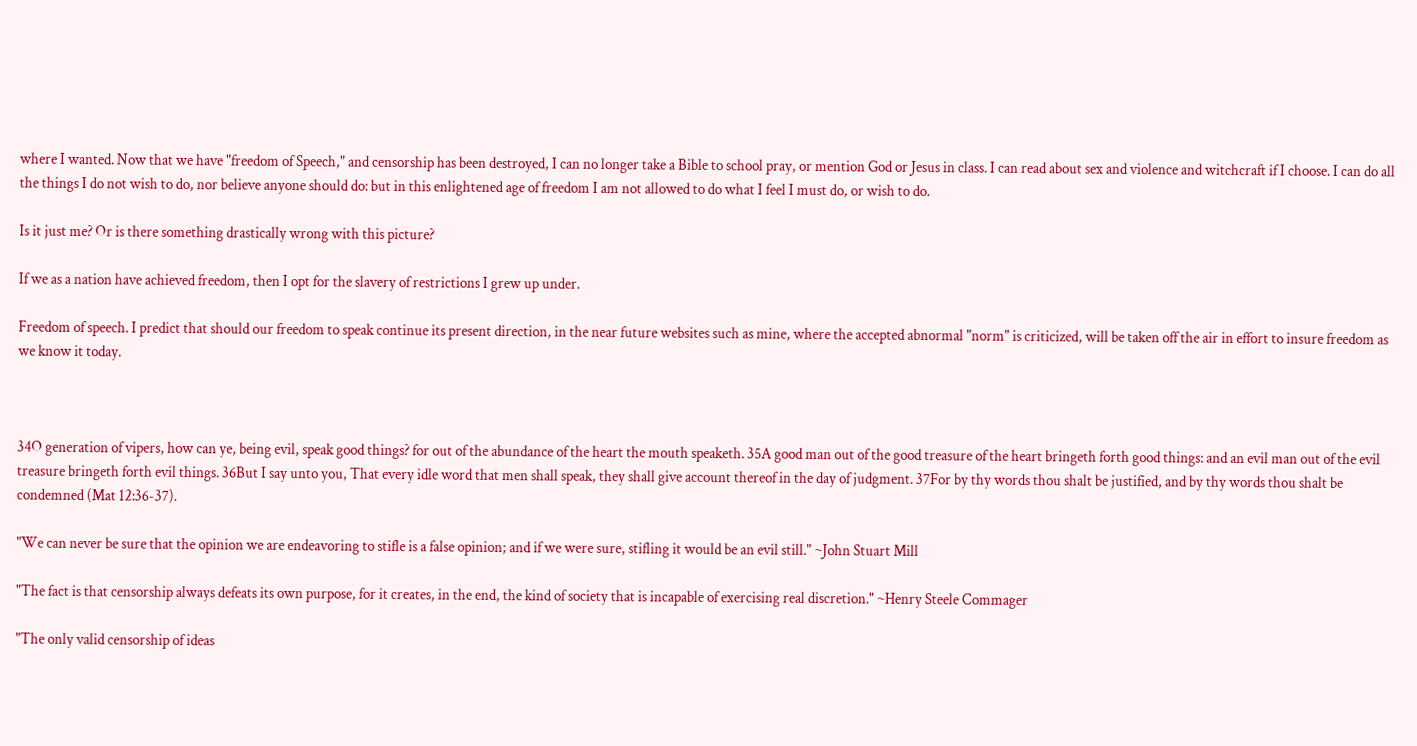where I wanted. Now that we have "freedom of Speech," and censorship has been destroyed, I can no longer take a Bible to school pray, or mention God or Jesus in class. I can read about sex and violence and witchcraft if I choose. I can do all the things I do not wish to do, nor believe anyone should do: but in this enlightened age of freedom I am not allowed to do what I feel I must do, or wish to do.

Is it just me? Or is there something drastically wrong with this picture?

If we as a nation have achieved freedom, then I opt for the slavery of restrictions I grew up under.

Freedom of speech. I predict that should our freedom to speak continue its present direction, in the near future websites such as mine, where the accepted abnormal "norm" is criticized, will be taken off the air in effort to insure freedom as we know it today.



34O generation of vipers, how can ye, being evil, speak good things? for out of the abundance of the heart the mouth speaketh. 35A good man out of the good treasure of the heart bringeth forth good things: and an evil man out of the evil treasure bringeth forth evil things. 36But I say unto you, That every idle word that men shall speak, they shall give account thereof in the day of judgment. 37For by thy words thou shalt be justified, and by thy words thou shalt be condemned (Mat 12:36-37).

"We can never be sure that the opinion we are endeavoring to stifle is a false opinion; and if we were sure, stifling it would be an evil still." ~John Stuart Mill

"The fact is that censorship always defeats its own purpose, for it creates, in the end, the kind of society that is incapable of exercising real discretion." ~Henry Steele Commager

"The only valid censorship of ideas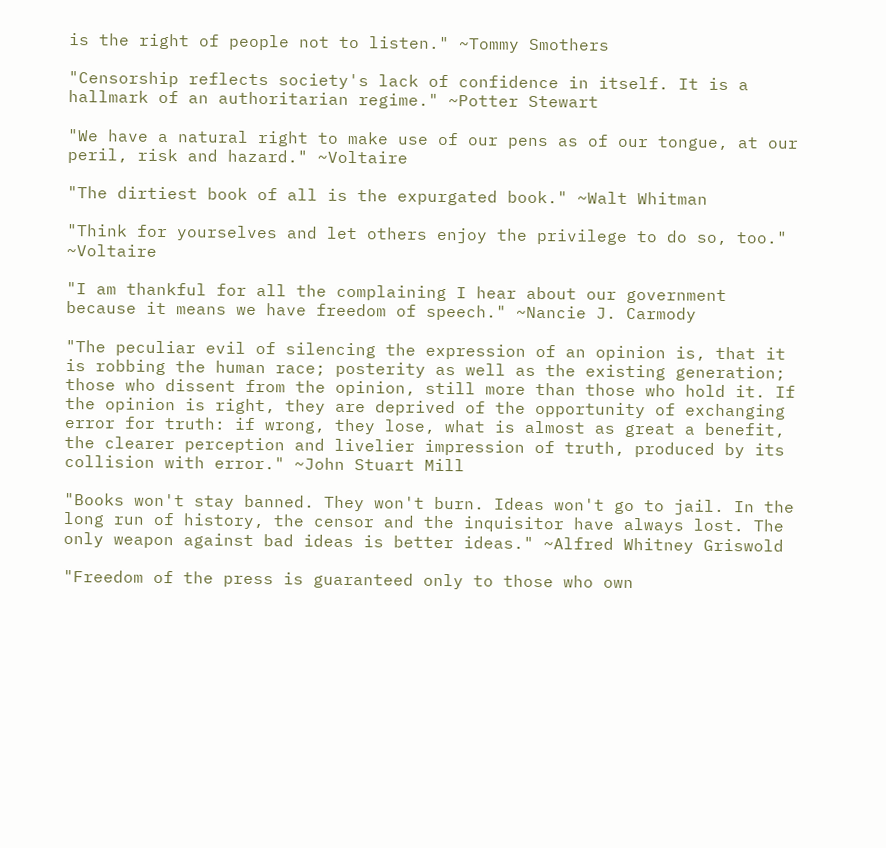is the right of people not to listen." ~Tommy Smothers

"Censorship reflects society's lack of confidence in itself. It is a hallmark of an authoritarian regime." ~Potter Stewart

"We have a natural right to make use of our pens as of our tongue, at our peril, risk and hazard." ~Voltaire

"The dirtiest book of all is the expurgated book." ~Walt Whitman

"Think for yourselves and let others enjoy the privilege to do so, too." ~Voltaire

"I am thankful for all the complaining I hear about our government because it means we have freedom of speech." ~Nancie J. Carmody

"The peculiar evil of silencing the expression of an opinion is, that it is robbing the human race; posterity as well as the existing generation; those who dissent from the opinion, still more than those who hold it. If the opinion is right, they are deprived of the opportunity of exchanging error for truth: if wrong, they lose, what is almost as great a benefit, the clearer perception and livelier impression of truth, produced by its collision with error." ~John Stuart Mill

"Books won't stay banned. They won't burn. Ideas won't go to jail. In the long run of history, the censor and the inquisitor have always lost. The only weapon against bad ideas is better ideas." ~Alfred Whitney Griswold

"Freedom of the press is guaranteed only to those who own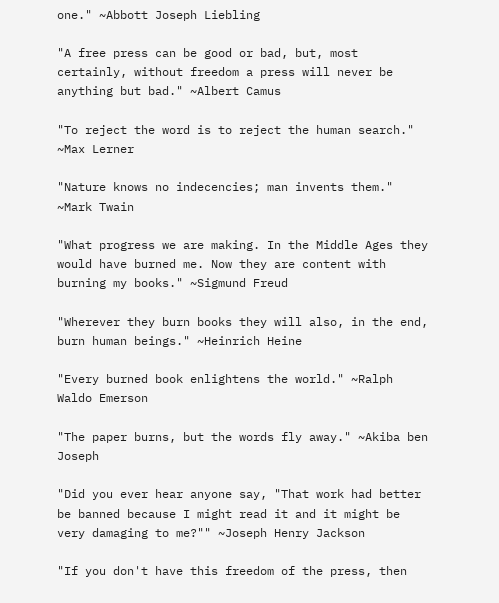one." ~Abbott Joseph Liebling

"A free press can be good or bad, but, most certainly, without freedom a press will never be anything but bad." ~Albert Camus

"To reject the word is to reject the human search." ~Max Lerner

"Nature knows no indecencies; man invents them." ~Mark Twain

"What progress we are making. In the Middle Ages they would have burned me. Now they are content with burning my books." ~Sigmund Freud

"Wherever they burn books they will also, in the end, burn human beings." ~Heinrich Heine

"Every burned book enlightens the world." ~Ralph Waldo Emerson

"The paper burns, but the words fly away." ~Akiba ben Joseph

"Did you ever hear anyone say, "That work had better be banned because I might read it and it might be very damaging to me?"" ~Joseph Henry Jackson

"If you don't have this freedom of the press, then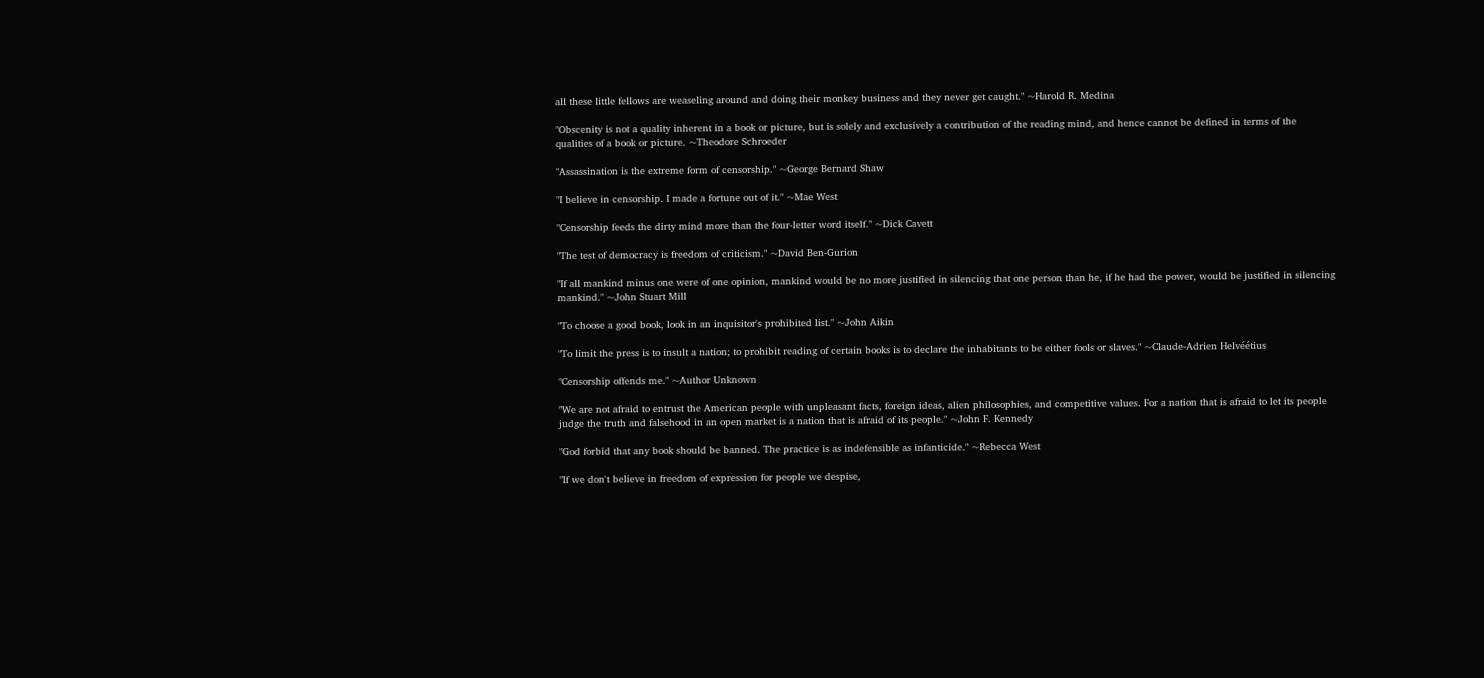all these little fellows are weaseling around and doing their monkey business and they never get caught." ~Harold R. Medina

"Obscenity is not a quality inherent in a book or picture, but is solely and exclusively a contribution of the reading mind, and hence cannot be defined in terms of the qualities of a book or picture. ~Theodore Schroeder

"Assassination is the extreme form of censorship." ~George Bernard Shaw

"I believe in censorship. I made a fortune out of it." ~Mae West

"Censorship feeds the dirty mind more than the four-letter word itself." ~Dick Cavett

"The test of democracy is freedom of criticism." ~David Ben-Gurion

"If all mankind minus one were of one opinion, mankind would be no more justified in silencing that one person than he, if he had the power, would be justified in silencing mankind." ~John Stuart Mill

"To choose a good book, look in an inquisitor's prohibited list." ~John Aikin

"To limit the press is to insult a nation; to prohibit reading of certain books is to declare the inhabitants to be either fools or slaves." ~Claude-Adrien Helvéétius

"Censorship offends me." ~Author Unknown

"We are not afraid to entrust the American people with unpleasant facts, foreign ideas, alien philosophies, and competitive values. For a nation that is afraid to let its people judge the truth and falsehood in an open market is a nation that is afraid of its people." ~John F. Kennedy

"God forbid that any book should be banned. The practice is as indefensible as infanticide." ~Rebecca West

"If we don't believe in freedom of expression for people we despise,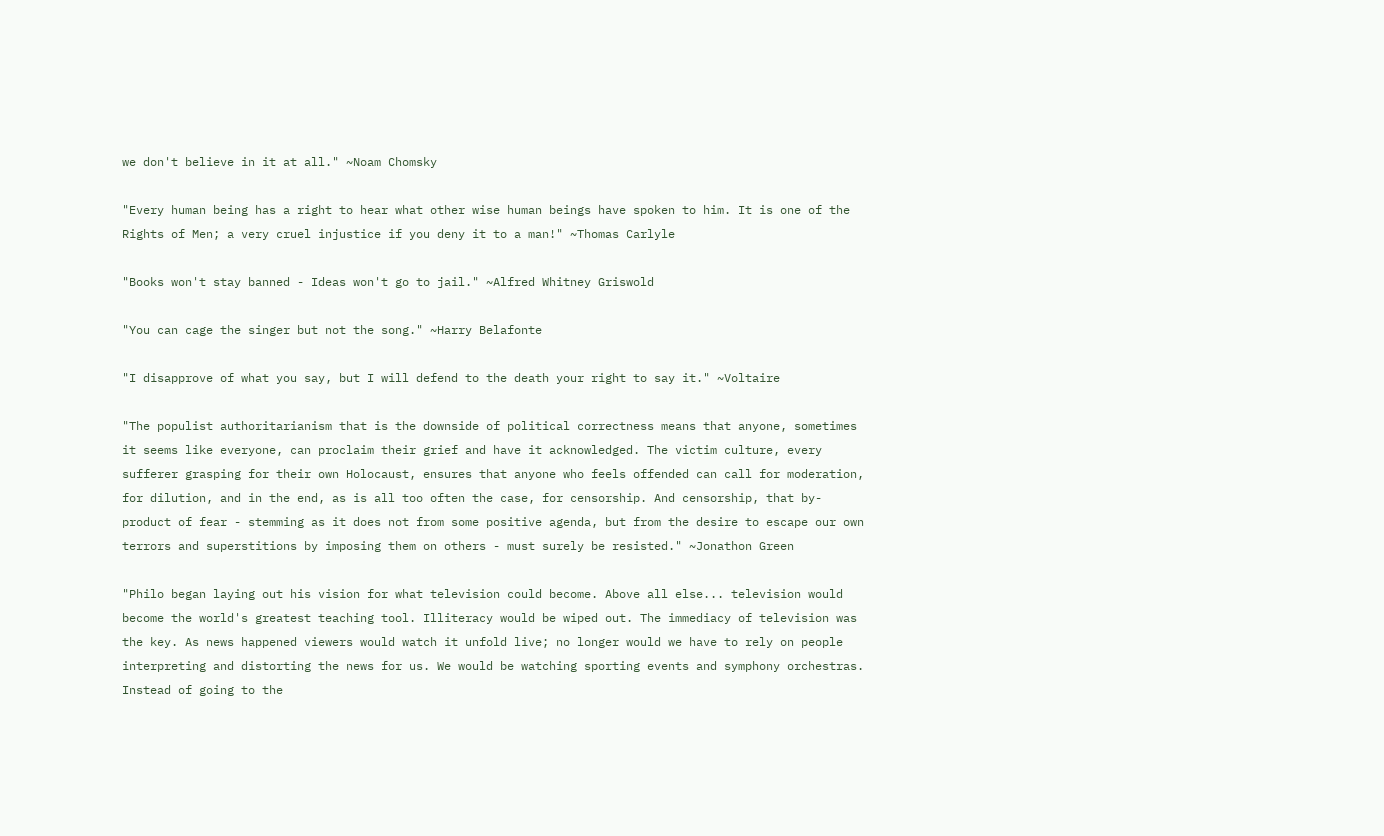we don't believe in it at all." ~Noam Chomsky

"Every human being has a right to hear what other wise human beings have spoken to him. It is one of the Rights of Men; a very cruel injustice if you deny it to a man!" ~Thomas Carlyle

"Books won't stay banned - Ideas won't go to jail." ~Alfred Whitney Griswold

"You can cage the singer but not the song." ~Harry Belafonte

"I disapprove of what you say, but I will defend to the death your right to say it." ~Voltaire

"The populist authoritarianism that is the downside of political correctness means that anyone, sometimes it seems like everyone, can proclaim their grief and have it acknowledged. The victim culture, every sufferer grasping for their own Holocaust, ensures that anyone who feels offended can call for moderation, for dilution, and in the end, as is all too often the case, for censorship. And censorship, that by-product of fear - stemming as it does not from some positive agenda, but from the desire to escape our own terrors and superstitions by imposing them on others - must surely be resisted." ~Jonathon Green

"Philo began laying out his vision for what television could become. Above all else... television would become the world's greatest teaching tool. Illiteracy would be wiped out. The immediacy of television was the key. As news happened viewers would watch it unfold live; no longer would we have to rely on people interpreting and distorting the news for us. We would be watching sporting events and symphony orchestras. Instead of going to the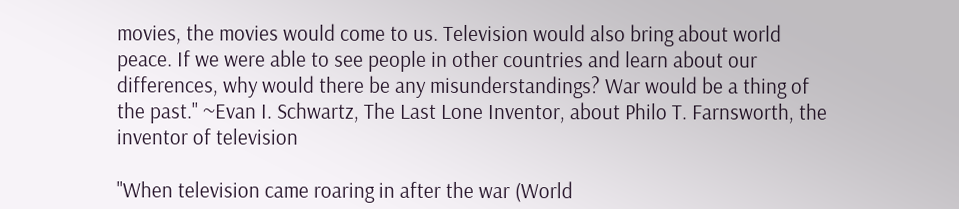movies, the movies would come to us. Television would also bring about world peace. If we were able to see people in other countries and learn about our differences, why would there be any misunderstandings? War would be a thing of the past." ~Evan I. Schwartz, The Last Lone Inventor, about Philo T. Farnsworth, the inventor of television

"When television came roaring in after the war (World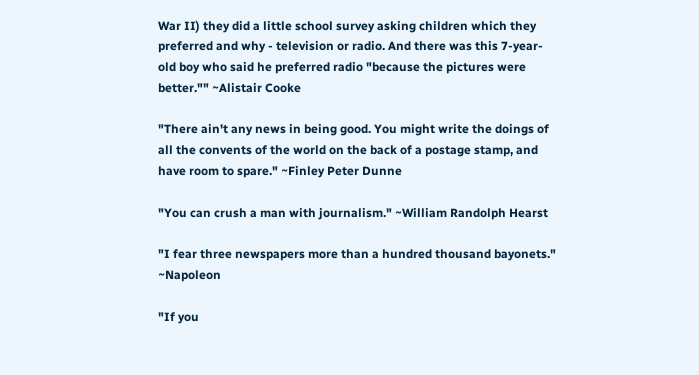War II) they did a little school survey asking children which they preferred and why - television or radio. And there was this 7-year-old boy who said he preferred radio "because the pictures were better."" ~Alistair Cooke

"There ain't any news in being good. You might write the doings of all the convents of the world on the back of a postage stamp, and have room to spare." ~Finley Peter Dunne

"You can crush a man with journalism." ~William Randolph Hearst

"I fear three newspapers more than a hundred thousand bayonets." ~Napoleon

"If you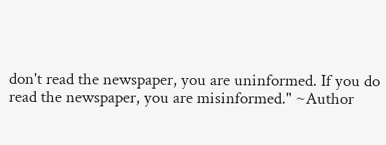don't read the newspaper, you are uninformed. If you do read the newspaper, you are misinformed." ~Author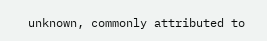unknown, commonly attributed to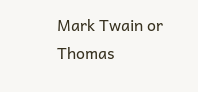Mark Twain or Thomas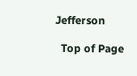Jefferson

  Top of Page